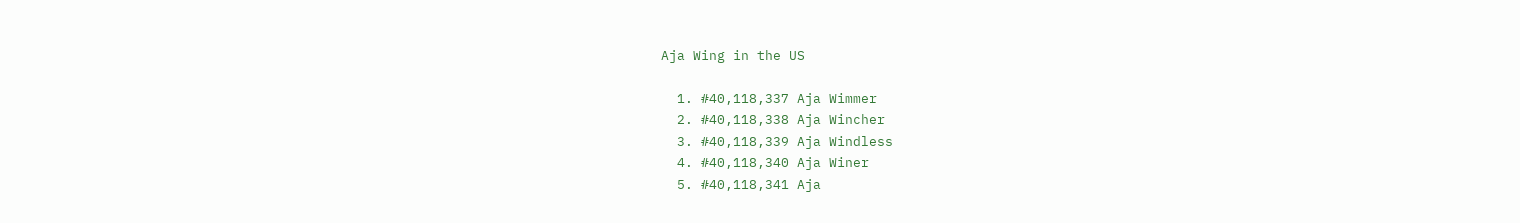Aja Wing in the US

  1. #40,118,337 Aja Wimmer
  2. #40,118,338 Aja Wincher
  3. #40,118,339 Aja Windless
  4. #40,118,340 Aja Winer
  5. #40,118,341 Aja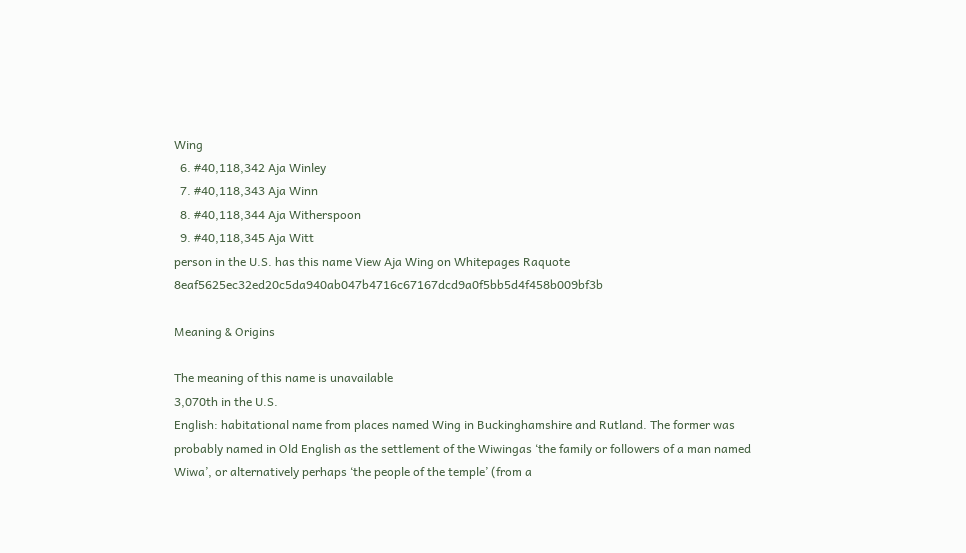Wing
  6. #40,118,342 Aja Winley
  7. #40,118,343 Aja Winn
  8. #40,118,344 Aja Witherspoon
  9. #40,118,345 Aja Witt
person in the U.S. has this name View Aja Wing on Whitepages Raquote 8eaf5625ec32ed20c5da940ab047b4716c67167dcd9a0f5bb5d4f458b009bf3b

Meaning & Origins

The meaning of this name is unavailable
3,070th in the U.S.
English: habitational name from places named Wing in Buckinghamshire and Rutland. The former was probably named in Old English as the settlement of the Wiwingas ‘the family or followers of a man named Wiwa’, or alternatively perhaps ‘the people of the temple’ (from a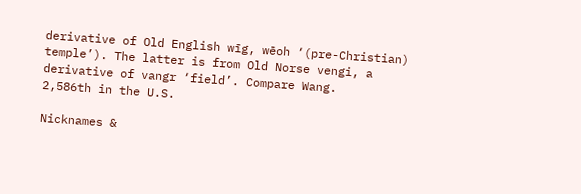derivative of Old English wīg, wēoh ‘(pre-Christian) temple’). The latter is from Old Norse vengi, a derivative of vangr ‘field’. Compare Wang.
2,586th in the U.S.

Nicknames &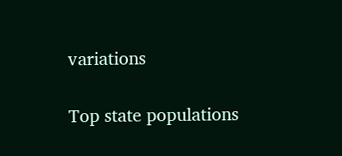variations

Top state populations